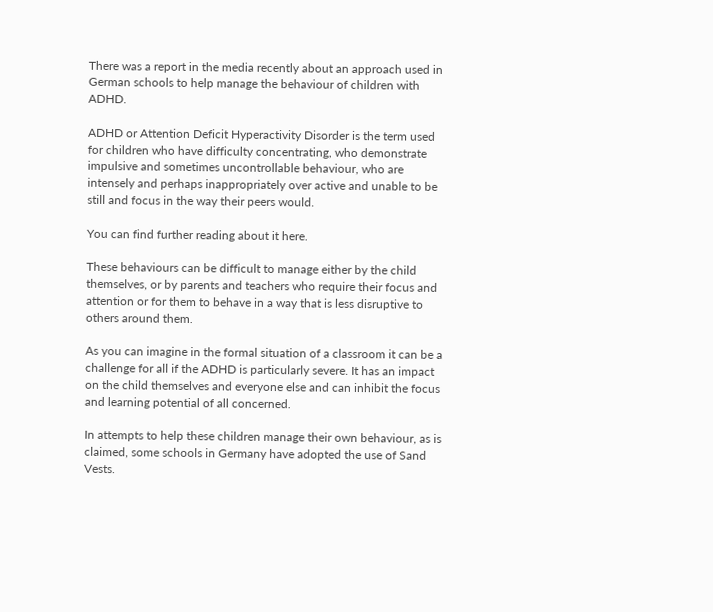There was a report in the media recently about an approach used in German schools to help manage the behaviour of children with ADHD.

ADHD or Attention Deficit Hyperactivity Disorder is the term used for children who have difficulty concentrating, who demonstrate impulsive and sometimes uncontrollable behaviour, who are intensely and perhaps inappropriately over active and unable to be still and focus in the way their peers would.

You can find further reading about it here.

These behaviours can be difficult to manage either by the child themselves, or by parents and teachers who require their focus and attention or for them to behave in a way that is less disruptive to others around them.

As you can imagine in the formal situation of a classroom it can be a challenge for all if the ADHD is particularly severe. It has an impact on the child themselves and everyone else and can inhibit the focus and learning potential of all concerned.

In attempts to help these children manage their own behaviour, as is claimed, some schools in Germany have adopted the use of Sand Vests.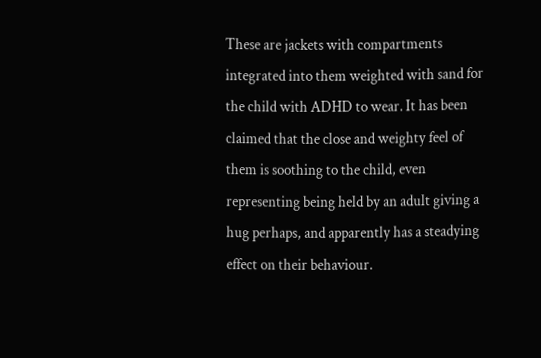These are jackets with compartments integrated into them weighted with sand for the child with ADHD to wear. It has been claimed that the close and weighty feel of them is soothing to the child, even representing being held by an adult giving a hug perhaps, and apparently has a steadying effect on their behaviour.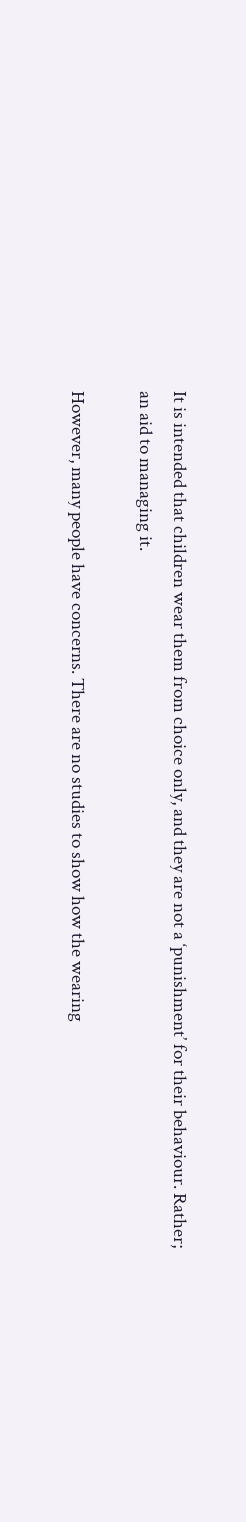It is intended that children wear them from choice only, and they are not a ‘punishment’ for their behaviour. Rather; an aid to managing it.

However, many people have concerns. There are no studies to show how the wearing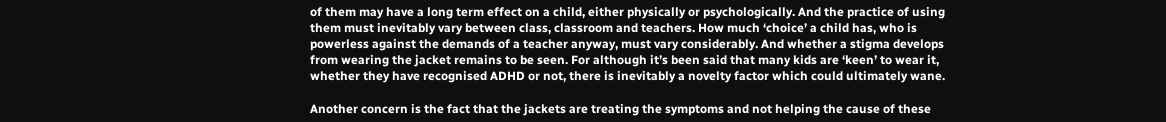of them may have a long term effect on a child, either physically or psychologically. And the practice of using them must inevitably vary between class, classroom and teachers. How much ‘choice’ a child has, who is powerless against the demands of a teacher anyway, must vary considerably. And whether a stigma develops from wearing the jacket remains to be seen. For although it’s been said that many kids are ‘keen’ to wear it, whether they have recognised ADHD or not, there is inevitably a novelty factor which could ultimately wane.

Another concern is the fact that the jackets are treating the symptoms and not helping the cause of these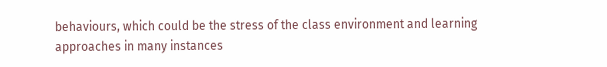behaviours, which could be the stress of the class environment and learning approaches in many instances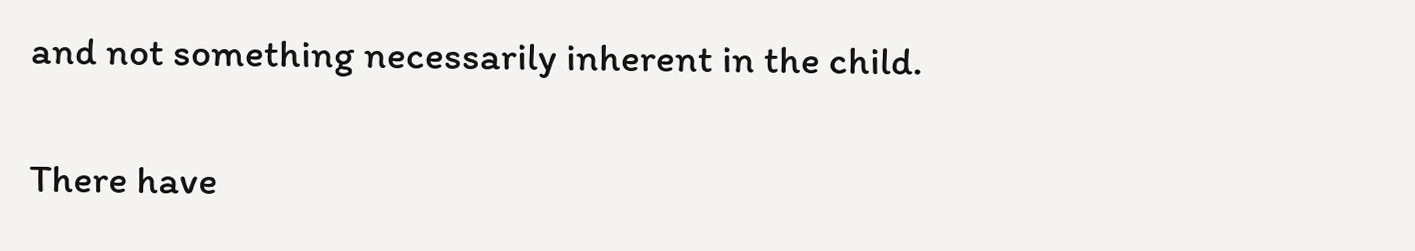and not something necessarily inherent in the child.

There have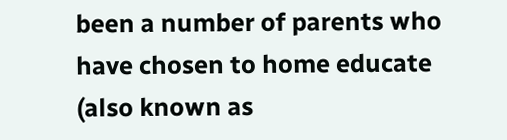been a number of parents who have chosen to home educate (also known as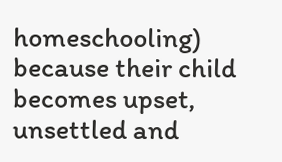homeschooling) because their child becomes upset, unsettled and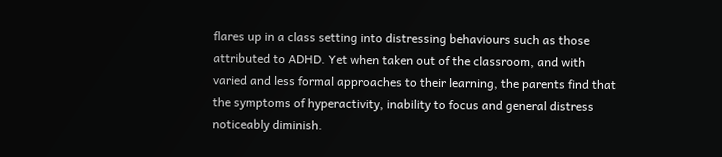flares up in a class setting into distressing behaviours such as those attributed to ADHD. Yet when taken out of the classroom, and with varied and less formal approaches to their learning, the parents find that the symptoms of hyperactivity, inability to focus and general distress noticeably diminish.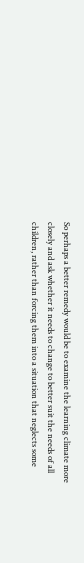So perhaps a better remedy would be to examine the learning climate more closely and ask whether it needs to change to better suit the needs of all children, rather than forcing them into a situation that neglects some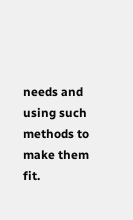needs and using such methods to make them fit.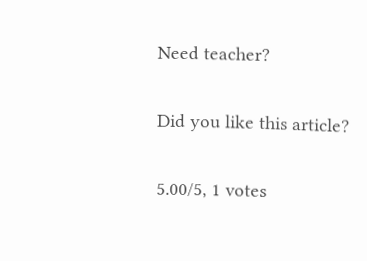Need teacher?

Did you like this article?

5.00/5, 1 votes